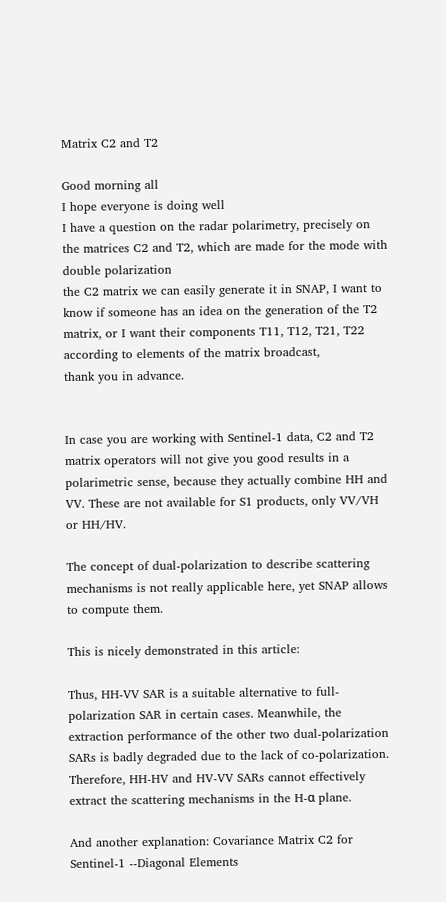Matrix C2 and T2

Good morning all
I hope everyone is doing well
I have a question on the radar polarimetry, precisely on the matrices C2 and T2, which are made for the mode with double polarization
the C2 matrix we can easily generate it in SNAP, I want to know if someone has an idea on the generation of the T2 matrix, or I want their components T11, T12, T21, T22 according to elements of the matrix broadcast,
thank you in advance.


In case you are working with Sentinel-1 data, C2 and T2 matrix operators will not give you good results in a polarimetric sense, because they actually combine HH and VV. These are not available for S1 products, only VV/VH or HH/HV.

The concept of dual-polarization to describe scattering mechanisms is not really applicable here, yet SNAP allows to compute them.

This is nicely demonstrated in this article:

Thus, HH-VV SAR is a suitable alternative to full-polarization SAR in certain cases. Meanwhile, the extraction performance of the other two dual-polarization SARs is badly degraded due to the lack of co-polarization. Therefore, HH-HV and HV-VV SARs cannot effectively extract the scattering mechanisms in the H-α plane.

And another explanation: Covariance Matrix C2 for Sentinel-1 --Diagonal Elements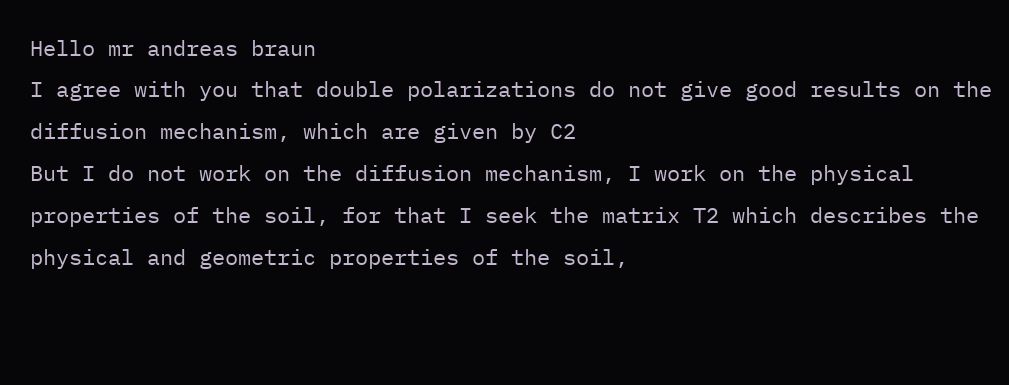Hello mr andreas braun
I agree with you that double polarizations do not give good results on the diffusion mechanism, which are given by C2
But I do not work on the diffusion mechanism, I work on the physical properties of the soil, for that I seek the matrix T2 which describes the physical and geometric properties of the soil,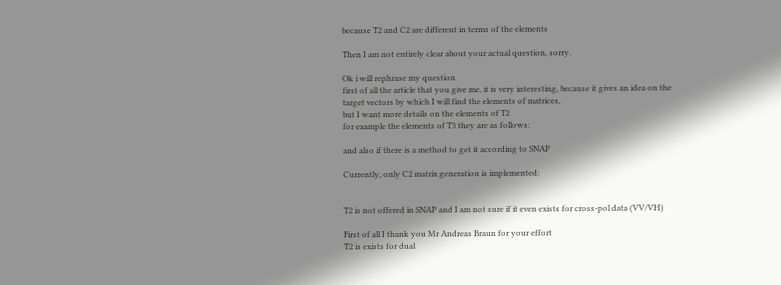because T2 and C2 are different in terms of the elements

Then I am not entirely clear about your actual question, sorry.

Ok i will rephrase my question
first of all the article that you give me, it is very interesting, because it gives an idea on the target vectors by which I will find the elements of matrices,
but I want more details on the elements of T2
for example the elements of T3 they are as follows:

and also if there is a method to get it according to SNAP

Currently, only C2 matrix generation is implemented:


T2 is not offered in SNAP and I am not sure if it even exists for cross-pol data (VV/VH)

First of all I thank you Mr Andreas Braun for your effort
T2 is exists for dual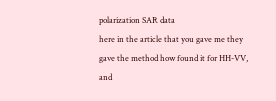polarization SAR data
here in the article that you gave me they gave the method how found it for HH-VV, and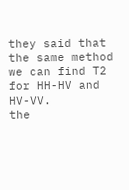they said that the same method we can find T2 for HH-HV and HV-VV.
the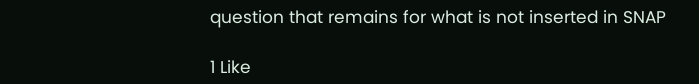question that remains for what is not inserted in SNAP

1 Like